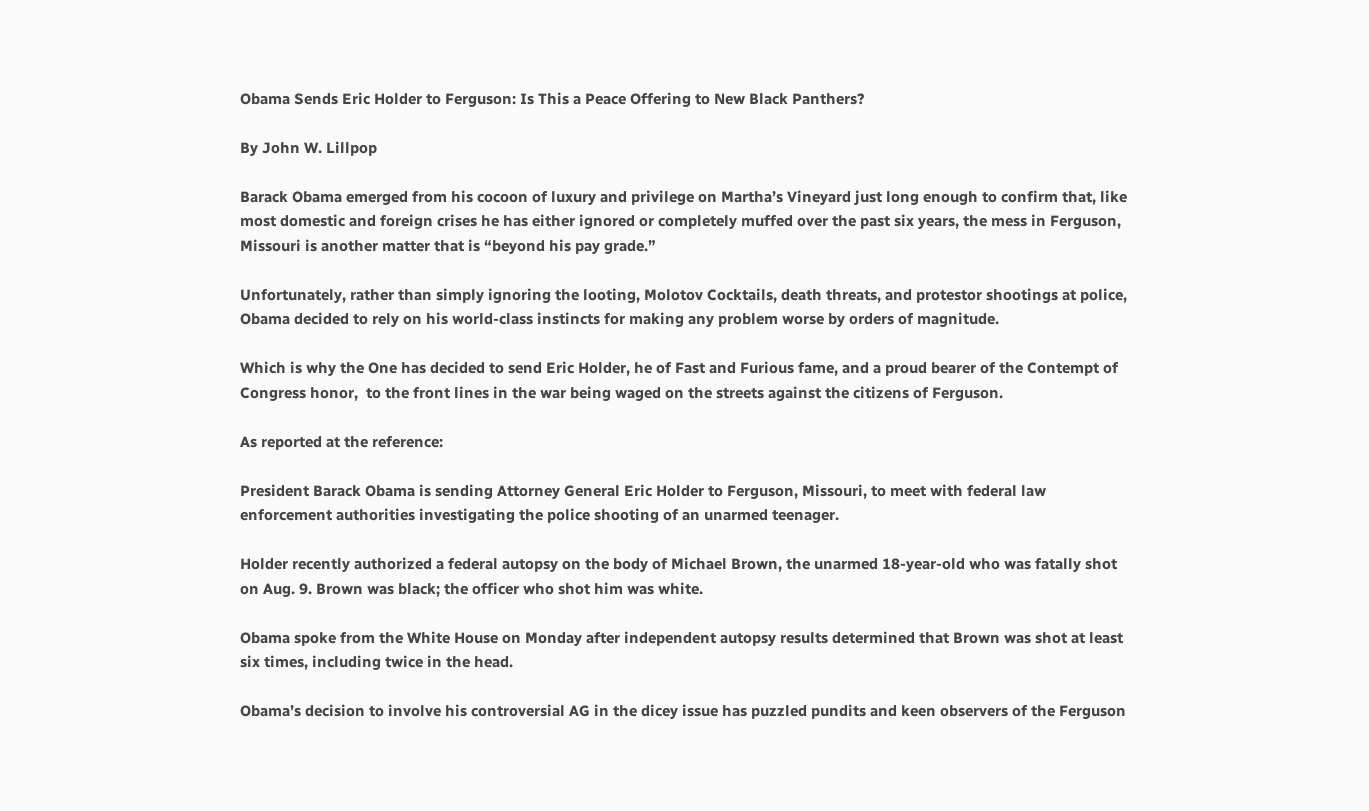Obama Sends Eric Holder to Ferguson: Is This a Peace Offering to New Black Panthers?

By John W. Lillpop

Barack Obama emerged from his cocoon of luxury and privilege on Martha’s Vineyard just long enough to confirm that, like most domestic and foreign crises he has either ignored or completely muffed over the past six years, the mess in Ferguson, Missouri is another matter that is “beyond his pay grade.”

Unfortunately, rather than simply ignoring the looting, Molotov Cocktails, death threats, and protestor shootings at police, Obama decided to rely on his world-class instincts for making any problem worse by orders of magnitude.

Which is why the One has decided to send Eric Holder, he of Fast and Furious fame, and a proud bearer of the Contempt of Congress honor,  to the front lines in the war being waged on the streets against the citizens of Ferguson.

As reported at the reference:

President Barack Obama is sending Attorney General Eric Holder to Ferguson, Missouri, to meet with federal law enforcement authorities investigating the police shooting of an unarmed teenager.

Holder recently authorized a federal autopsy on the body of Michael Brown, the unarmed 18-year-old who was fatally shot on Aug. 9. Brown was black; the officer who shot him was white.

Obama spoke from the White House on Monday after independent autopsy results determined that Brown was shot at least six times, including twice in the head.

Obama’s decision to involve his controversial AG in the dicey issue has puzzled pundits and keen observers of the Ferguson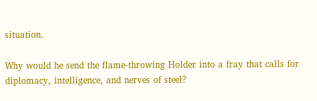situation.

Why would he send the flame-throwing Holder into a fray that calls for diplomacy, intelligence, and nerves of steel?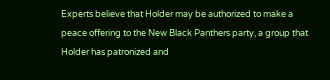Experts believe that Holder may be authorized to make a peace offering to the New Black Panthers party, a group that Holder has patronized and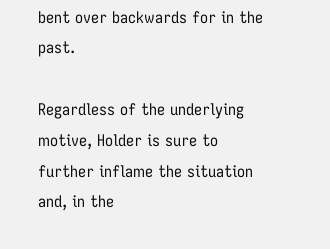bent over backwards for in the past.

Regardless of the underlying motive, Holder is sure to further inflame the situation and, in the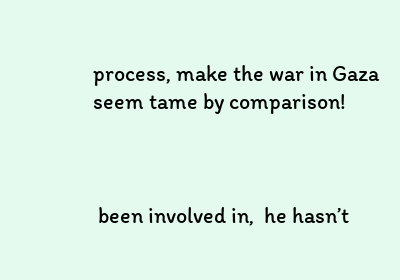process, make the war in Gaza seem tame by comparison!



 been involved in,  he hasn’t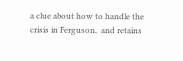a clue about how to handle the crisis in Ferguson,  and retains